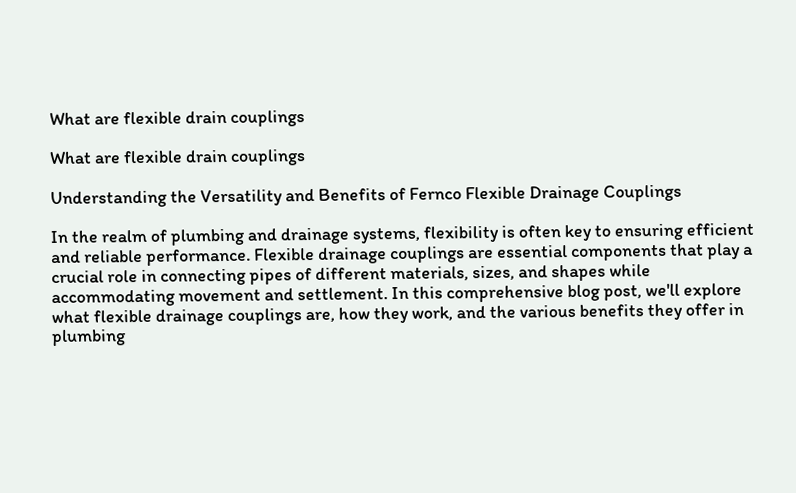What are flexible drain couplings

What are flexible drain couplings

Understanding the Versatility and Benefits of Fernco Flexible Drainage Couplings

In the realm of plumbing and drainage systems, flexibility is often key to ensuring efficient and reliable performance. Flexible drainage couplings are essential components that play a crucial role in connecting pipes of different materials, sizes, and shapes while accommodating movement and settlement. In this comprehensive blog post, we'll explore what flexible drainage couplings are, how they work, and the various benefits they offer in plumbing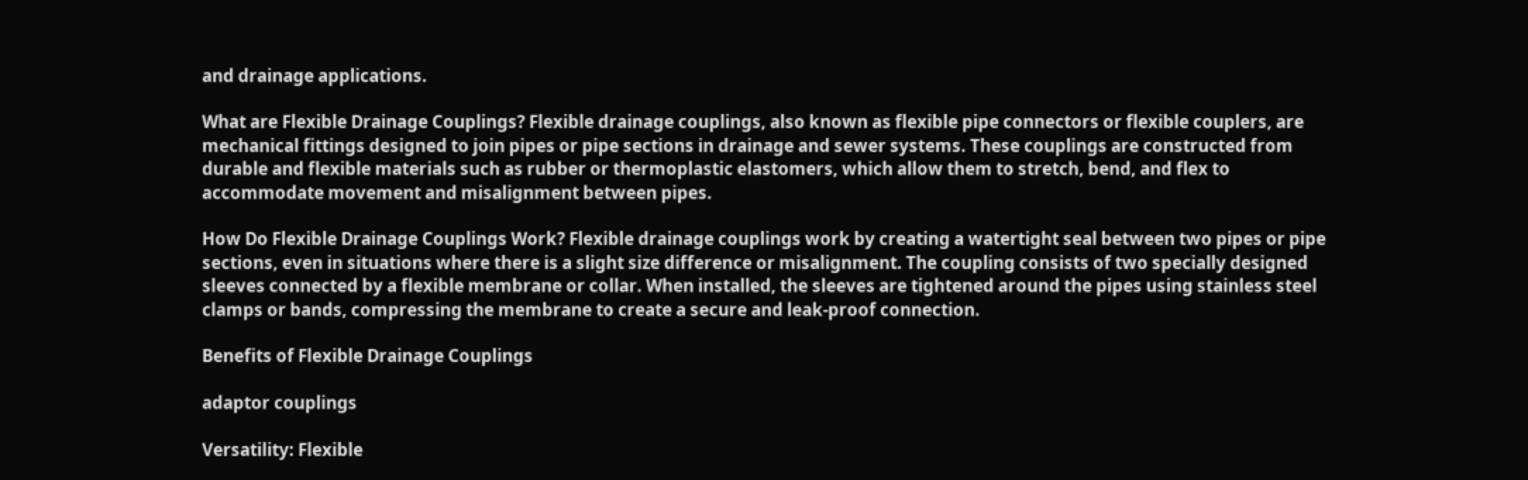and drainage applications.

What are Flexible Drainage Couplings? Flexible drainage couplings, also known as flexible pipe connectors or flexible couplers, are mechanical fittings designed to join pipes or pipe sections in drainage and sewer systems. These couplings are constructed from durable and flexible materials such as rubber or thermoplastic elastomers, which allow them to stretch, bend, and flex to accommodate movement and misalignment between pipes.

How Do Flexible Drainage Couplings Work? Flexible drainage couplings work by creating a watertight seal between two pipes or pipe sections, even in situations where there is a slight size difference or misalignment. The coupling consists of two specially designed sleeves connected by a flexible membrane or collar. When installed, the sleeves are tightened around the pipes using stainless steel clamps or bands, compressing the membrane to create a secure and leak-proof connection.

Benefits of Flexible Drainage Couplings

adaptor couplings

Versatility: Flexible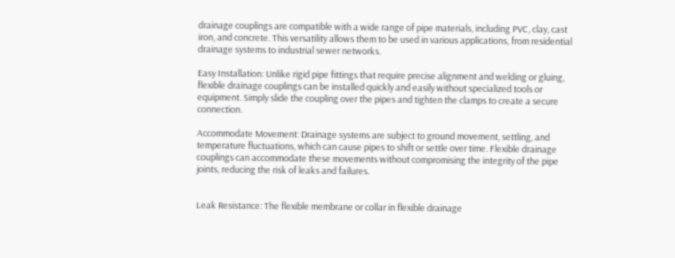drainage couplings are compatible with a wide range of pipe materials, including PVC, clay, cast iron, and concrete. This versatility allows them to be used in various applications, from residential drainage systems to industrial sewer networks.

Easy Installation: Unlike rigid pipe fittings that require precise alignment and welding or gluing, flexible drainage couplings can be installed quickly and easily without specialized tools or equipment. Simply slide the coupling over the pipes and tighten the clamps to create a secure connection.

Accommodate Movement: Drainage systems are subject to ground movement, settling, and temperature fluctuations, which can cause pipes to shift or settle over time. Flexible drainage couplings can accommodate these movements without compromising the integrity of the pipe joints, reducing the risk of leaks and failures.


Leak Resistance: The flexible membrane or collar in flexible drainage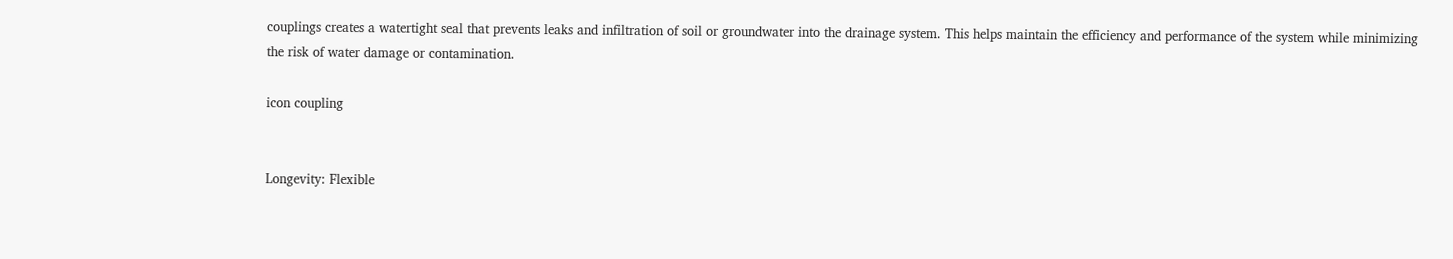couplings creates a watertight seal that prevents leaks and infiltration of soil or groundwater into the drainage system. This helps maintain the efficiency and performance of the system while minimizing the risk of water damage or contamination.

icon coupling


Longevity: Flexible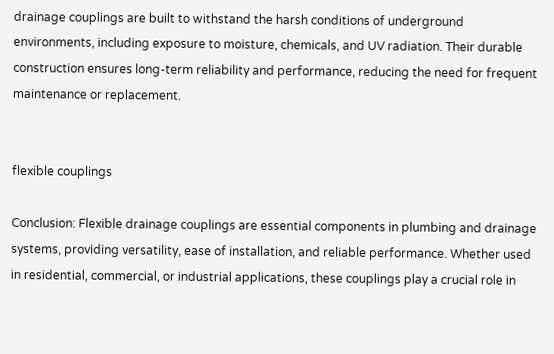drainage couplings are built to withstand the harsh conditions of underground environments, including exposure to moisture, chemicals, and UV radiation. Their durable construction ensures long-term reliability and performance, reducing the need for frequent maintenance or replacement.


flexible couplings

Conclusion: Flexible drainage couplings are essential components in plumbing and drainage systems, providing versatility, ease of installation, and reliable performance. Whether used in residential, commercial, or industrial applications, these couplings play a crucial role in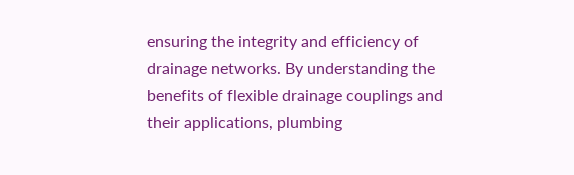ensuring the integrity and efficiency of drainage networks. By understanding the benefits of flexible drainage couplings and their applications, plumbing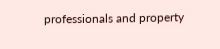professionals and property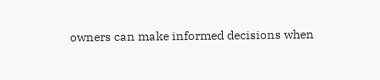owners can make informed decisions when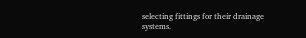selecting fittings for their drainage systems.